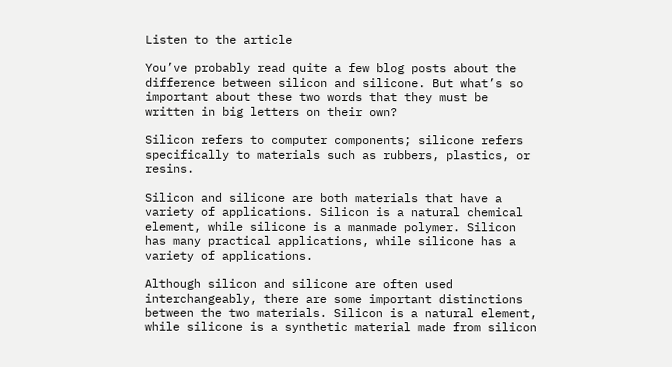Listen to the article

You’ve probably read quite a few blog posts about the difference between silicon and silicone. But what’s so important about these two words that they must be written in big letters on their own?

Silicon refers to computer components; silicone refers specifically to materials such as rubbers, plastics, or resins.

Silicon and silicone are both materials that have a variety of applications. Silicon is a natural chemical element, while silicone is a manmade polymer. Silicon has many practical applications, while silicone has a variety of applications.

Although silicon and silicone are often used interchangeably, there are some important distinctions between the two materials. Silicon is a natural element, while silicone is a synthetic material made from silicon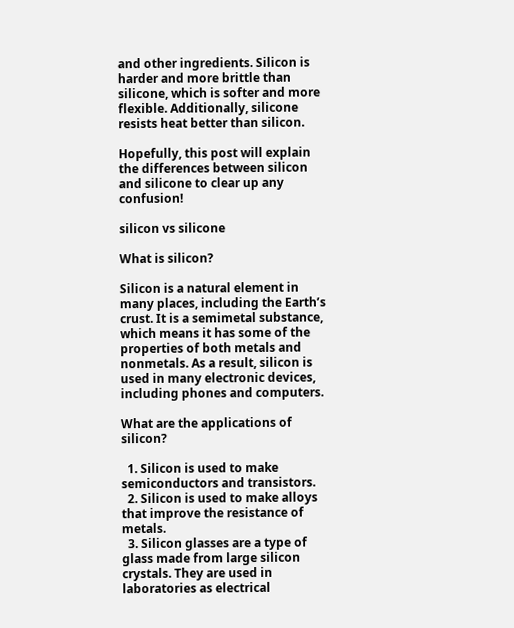and other ingredients. Silicon is harder and more brittle than silicone, which is softer and more flexible. Additionally, silicone resists heat better than silicon.

Hopefully, this post will explain the differences between silicon and silicone to clear up any confusion!

silicon vs silicone

What is silicon?

Silicon is a natural element in many places, including the Earth’s crust. It is a semimetal substance, which means it has some of the properties of both metals and nonmetals. As a result, silicon is used in many electronic devices, including phones and computers.

What are the applications of silicon?

  1. Silicon is used to make semiconductors and transistors.
  2. Silicon is used to make alloys that improve the resistance of metals.
  3. Silicon glasses are a type of glass made from large silicon crystals. They are used in laboratories as electrical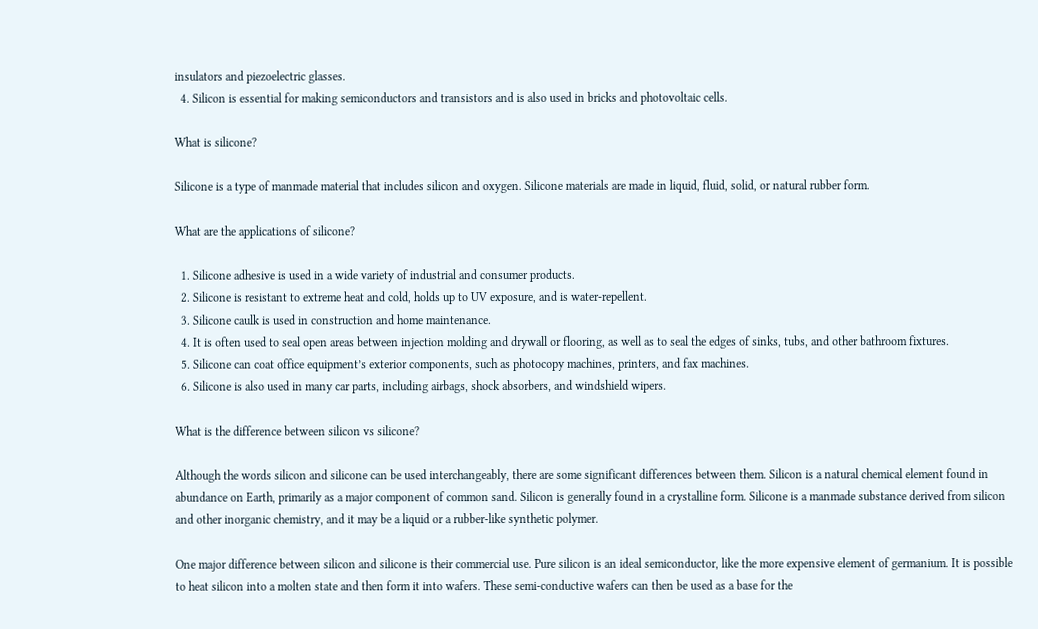insulators and piezoelectric glasses.
  4. Silicon is essential for making semiconductors and transistors and is also used in bricks and photovoltaic cells.

What is silicone?

Silicone is a type of manmade material that includes silicon and oxygen. Silicone materials are made in liquid, fluid, solid, or natural rubber form.

What are the applications of silicone?

  1. Silicone adhesive is used in a wide variety of industrial and consumer products.
  2. Silicone is resistant to extreme heat and cold, holds up to UV exposure, and is water-repellent.
  3. Silicone caulk is used in construction and home maintenance.
  4. It is often used to seal open areas between injection molding and drywall or flooring, as well as to seal the edges of sinks, tubs, and other bathroom fixtures.
  5. Silicone can coat office equipment’s exterior components, such as photocopy machines, printers, and fax machines.
  6. Silicone is also used in many car parts, including airbags, shock absorbers, and windshield wipers.

What is the difference between silicon vs silicone?

Although the words silicon and silicone can be used interchangeably, there are some significant differences between them. Silicon is a natural chemical element found in abundance on Earth, primarily as a major component of common sand. Silicon is generally found in a crystalline form. Silicone is a manmade substance derived from silicon and other inorganic chemistry, and it may be a liquid or a rubber-like synthetic polymer.

One major difference between silicon and silicone is their commercial use. Pure silicon is an ideal semiconductor, like the more expensive element of germanium. It is possible to heat silicon into a molten state and then form it into wafers. These semi-conductive wafers can then be used as a base for the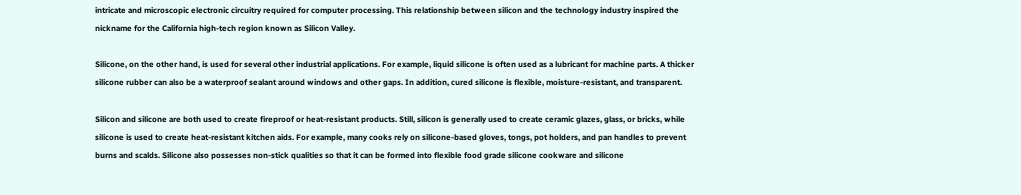intricate and microscopic electronic circuitry required for computer processing. This relationship between silicon and the technology industry inspired the nickname for the California high-tech region known as Silicon Valley.

Silicone, on the other hand, is used for several other industrial applications. For example, liquid silicone is often used as a lubricant for machine parts. A thicker silicone rubber can also be a waterproof sealant around windows and other gaps. In addition, cured silicone is flexible, moisture-resistant, and transparent.

Silicon and silicone are both used to create fireproof or heat-resistant products. Still, silicon is generally used to create ceramic glazes, glass, or bricks, while silicone is used to create heat-resistant kitchen aids. For example, many cooks rely on silicone-based gloves, tongs, pot holders, and pan handles to prevent burns and scalds. Silicone also possesses non-stick qualities so that it can be formed into flexible food grade silicone cookware and silicone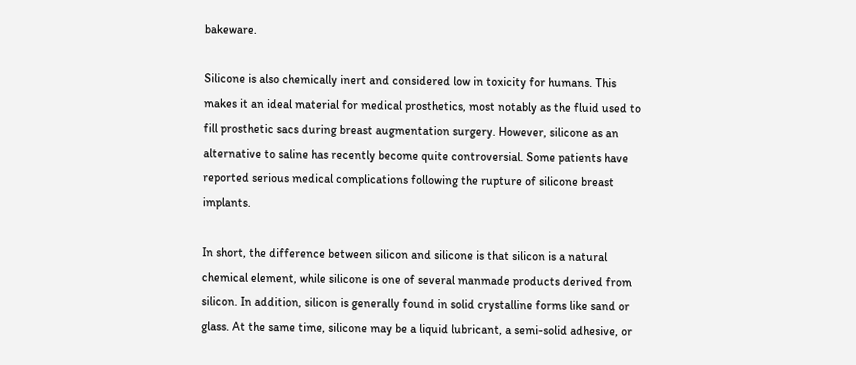bakeware.

Silicone is also chemically inert and considered low in toxicity for humans. This makes it an ideal material for medical prosthetics, most notably as the fluid used to fill prosthetic sacs during breast augmentation surgery. However, silicone as an alternative to saline has recently become quite controversial. Some patients have reported serious medical complications following the rupture of silicone breast implants.

In short, the difference between silicon and silicone is that silicon is a natural chemical element, while silicone is one of several manmade products derived from silicon. In addition, silicon is generally found in solid crystalline forms like sand or glass. At the same time, silicone may be a liquid lubricant, a semi-solid adhesive, or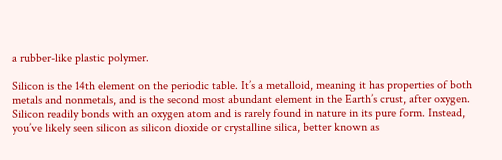a rubber-like plastic polymer.

Silicon is the 14th element on the periodic table. It’s a metalloid, meaning it has properties of both metals and nonmetals, and is the second most abundant element in the Earth’s crust, after oxygen. Silicon readily bonds with an oxygen atom and is rarely found in nature in its pure form. Instead, you’ve likely seen silicon as silicon dioxide or crystalline silica, better known as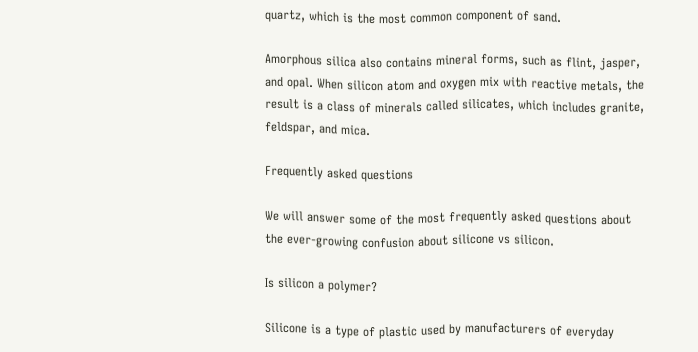quartz, which is the most common component of sand.

Amorphous silica also contains mineral forms, such as flint, jasper, and opal. When silicon atom and oxygen mix with reactive metals, the result is a class of minerals called silicates, which includes granite, feldspar, and mica.

Frequently asked questions

We will answer some of the most frequently asked questions about the ever-growing confusion about silicone vs silicon.

Is silicon a polymer?

Silicone is a type of plastic used by manufacturers of everyday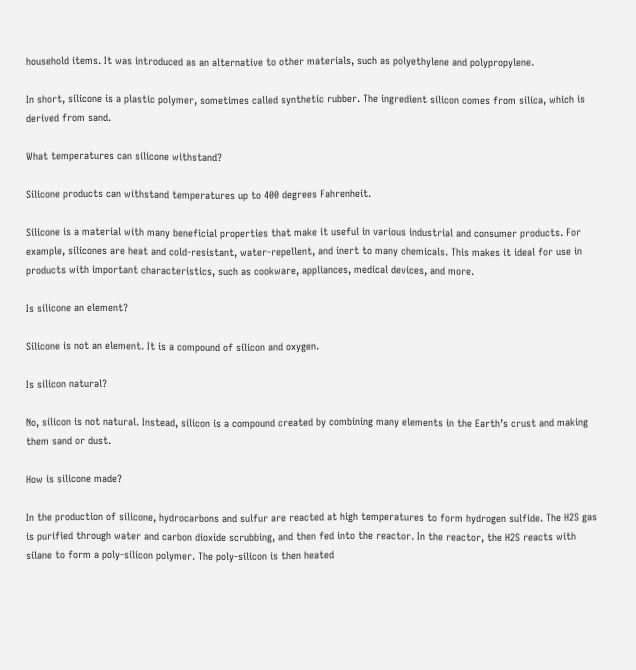household items. It was introduced as an alternative to other materials, such as polyethylene and polypropylene.

In short, silicone is a plastic polymer, sometimes called synthetic rubber. The ingredient silicon comes from silica, which is derived from sand.

What temperatures can silicone withstand?

Silicone products can withstand temperatures up to 400 degrees Fahrenheit.

Silicone is a material with many beneficial properties that make it useful in various industrial and consumer products. For example, silicones are heat and cold-resistant, water-repellent, and inert to many chemicals. This makes it ideal for use in products with important characteristics, such as cookware, appliances, medical devices, and more.

Is silicone an element?

Silicone is not an element. It is a compound of silicon and oxygen.

Is silicon natural?

No, silicon is not natural. Instead, silicon is a compound created by combining many elements in the Earth’s crust and making them sand or dust.

How is silicone made?

In the production of silicone, hydrocarbons and sulfur are reacted at high temperatures to form hydrogen sulfide. The H2S gas is purified through water and carbon dioxide scrubbing, and then fed into the reactor. In the reactor, the H2S reacts with silane to form a poly-silicon polymer. The poly-silicon is then heated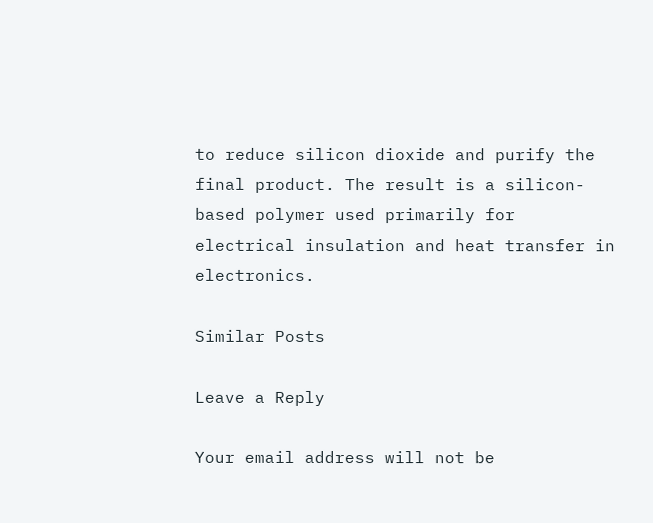to reduce silicon dioxide and purify the final product. The result is a silicon-based polymer used primarily for electrical insulation and heat transfer in electronics.

Similar Posts

Leave a Reply

Your email address will not be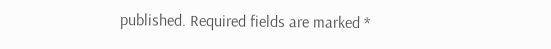published. Required fields are marked *